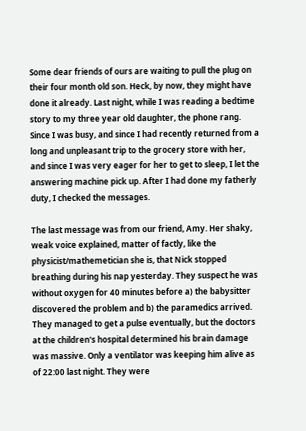Some dear friends of ours are waiting to pull the plug on their four month old son. Heck, by now, they might have done it already. Last night, while I was reading a bedtime story to my three year old daughter, the phone rang. Since I was busy, and since I had recently returned from a long and unpleasant trip to the grocery store with her, and since I was very eager for her to get to sleep, I let the answering machine pick up. After I had done my fatherly duty, I checked the messages.

The last message was from our friend, Amy. Her shaky, weak voice explained, matter of factly, like the physicist/mathemetician she is, that Nick stopped breathing during his nap yesterday. They suspect he was without oxygen for 40 minutes before a) the babysitter discovered the problem and b) the paramedics arrived. They managed to get a pulse eventually, but the doctors at the children's hospital determined his brain damage was massive. Only a ventilator was keeping him alive as of 22:00 last night. They were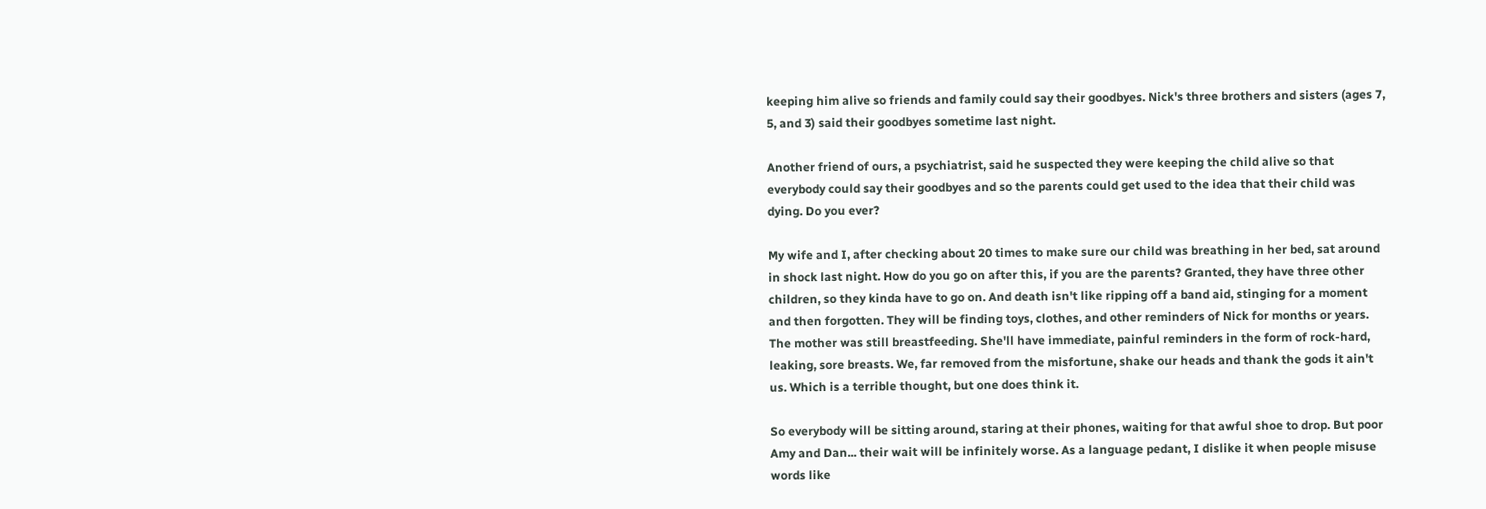keeping him alive so friends and family could say their goodbyes. Nick's three brothers and sisters (ages 7, 5, and 3) said their goodbyes sometime last night.

Another friend of ours, a psychiatrist, said he suspected they were keeping the child alive so that everybody could say their goodbyes and so the parents could get used to the idea that their child was dying. Do you ever?

My wife and I, after checking about 20 times to make sure our child was breathing in her bed, sat around in shock last night. How do you go on after this, if you are the parents? Granted, they have three other children, so they kinda have to go on. And death isn't like ripping off a band aid, stinging for a moment and then forgotten. They will be finding toys, clothes, and other reminders of Nick for months or years. The mother was still breastfeeding. She'll have immediate, painful reminders in the form of rock-hard, leaking, sore breasts. We, far removed from the misfortune, shake our heads and thank the gods it ain't us. Which is a terrible thought, but one does think it.

So everybody will be sitting around, staring at their phones, waiting for that awful shoe to drop. But poor Amy and Dan... their wait will be infinitely worse. As a language pedant, I dislike it when people misuse words like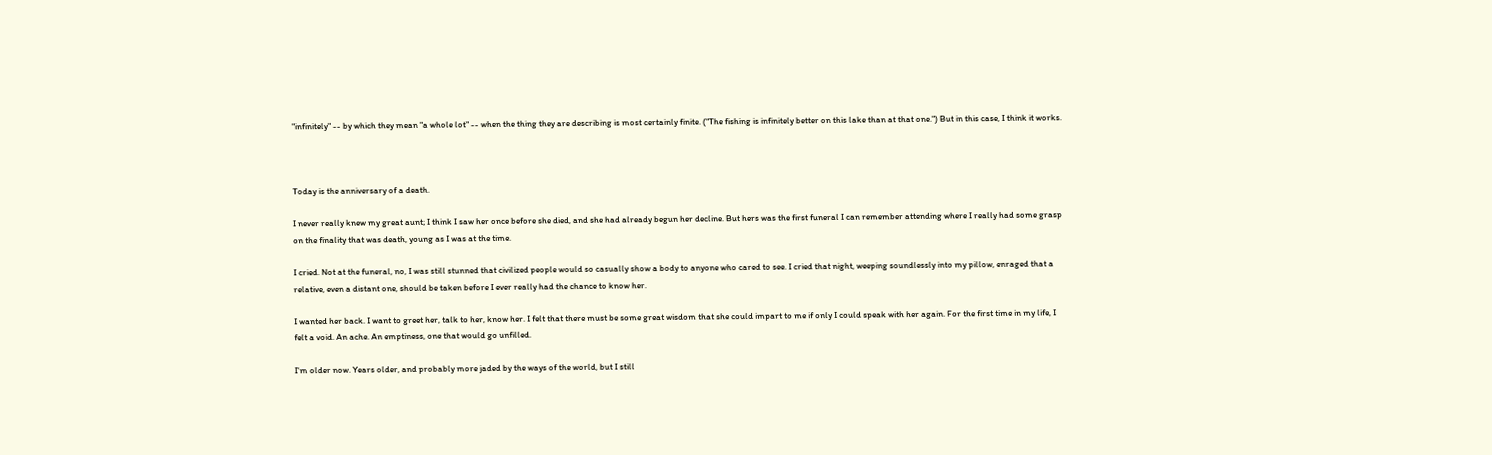"infinitely" -- by which they mean "a whole lot" -- when the thing they are describing is most certainly finite. ("The fishing is infinitely better on this lake than at that one.") But in this case, I think it works.



Today is the anniversary of a death.

I never really knew my great aunt; I think I saw her once before she died, and she had already begun her decline. But hers was the first funeral I can remember attending where I really had some grasp on the finality that was death, young as I was at the time.

I cried. Not at the funeral, no, I was still stunned that civilized people would so casually show a body to anyone who cared to see. I cried that night, weeping soundlessly into my pillow, enraged that a relative, even a distant one, should be taken before I ever really had the chance to know her.

I wanted her back. I want to greet her, talk to her, know her. I felt that there must be some great wisdom that she could impart to me if only I could speak with her again. For the first time in my life, I felt a void. An ache. An emptiness, one that would go unfilled.

I'm older now. Years older, and probably more jaded by the ways of the world, but I still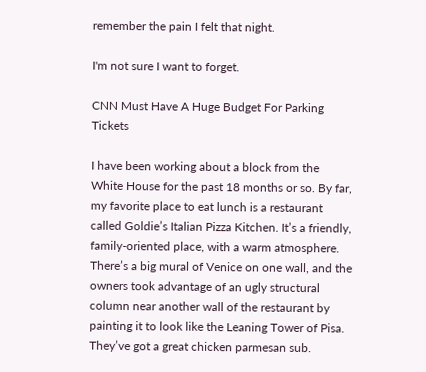remember the pain I felt that night.

I'm not sure I want to forget.

CNN Must Have A Huge Budget For Parking Tickets

I have been working about a block from the White House for the past 18 months or so. By far, my favorite place to eat lunch is a restaurant called Goldie’s Italian Pizza Kitchen. It’s a friendly, family-oriented place, with a warm atmosphere. There’s a big mural of Venice on one wall, and the owners took advantage of an ugly structural column near another wall of the restaurant by painting it to look like the Leaning Tower of Pisa. They’ve got a great chicken parmesan sub.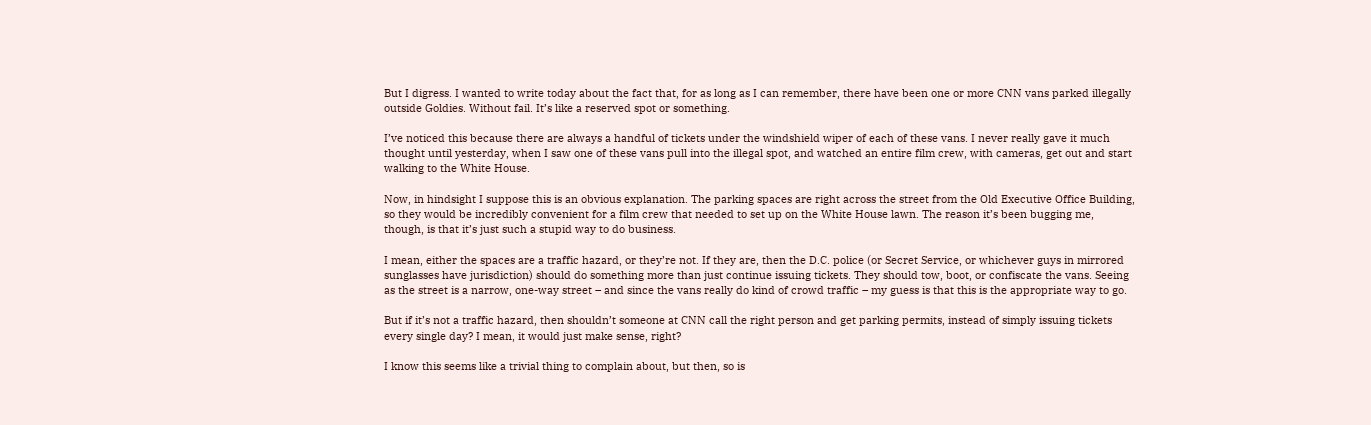But I digress. I wanted to write today about the fact that, for as long as I can remember, there have been one or more CNN vans parked illegally outside Goldies. Without fail. It’s like a reserved spot or something.

I’ve noticed this because there are always a handful of tickets under the windshield wiper of each of these vans. I never really gave it much thought until yesterday, when I saw one of these vans pull into the illegal spot, and watched an entire film crew, with cameras, get out and start walking to the White House.

Now, in hindsight I suppose this is an obvious explanation. The parking spaces are right across the street from the Old Executive Office Building, so they would be incredibly convenient for a film crew that needed to set up on the White House lawn. The reason it’s been bugging me, though, is that it’s just such a stupid way to do business.

I mean, either the spaces are a traffic hazard, or they’re not. If they are, then the D.C. police (or Secret Service, or whichever guys in mirrored sunglasses have jurisdiction) should do something more than just continue issuing tickets. They should tow, boot, or confiscate the vans. Seeing as the street is a narrow, one-way street – and since the vans really do kind of crowd traffic – my guess is that this is the appropriate way to go.

But if it’s not a traffic hazard, then shouldn’t someone at CNN call the right person and get parking permits, instead of simply issuing tickets every single day? I mean, it would just make sense, right?

I know this seems like a trivial thing to complain about, but then, so is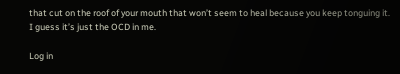that cut on the roof of your mouth that won’t seem to heal because you keep tonguing it. I guess it’s just the OCD in me.

Log in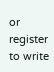or register to write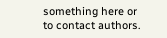something here or to contact authors.